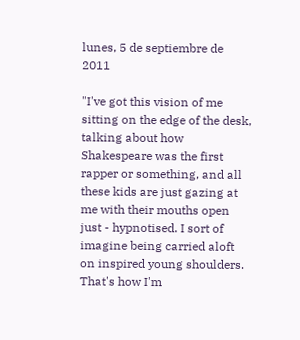lunes, 5 de septiembre de 2011

"I've got this vision of me sitting on the edge of the desk, talking about how Shakespeare was the first rapper or something, and all these kids are just gazing at me with their mouths open just - hypnotised. I sort of imagine being carried aloft on inspired young shoulders. That's how I'm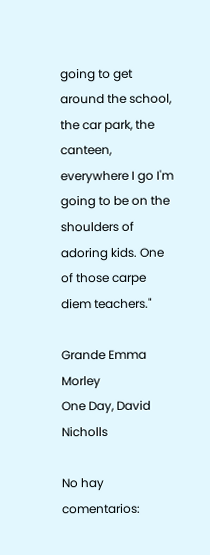going to get around the school, the car park, the canteen, everywhere I go I'm going to be on the shoulders of adoring kids. One of those carpe diem teachers."

Grande Emma Morley
One Day, David Nicholls

No hay comentarios: